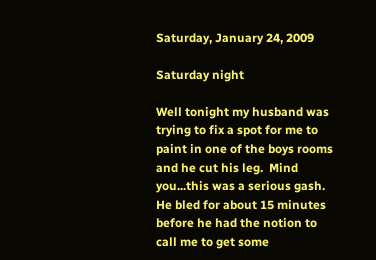Saturday, January 24, 2009

Saturday night

Well tonight my husband was trying to fix a spot for me to paint in one of the boys rooms and he cut his leg.  Mind you...this was a serious gash.  He bled for about 15 minutes before he had the notion to call me to get some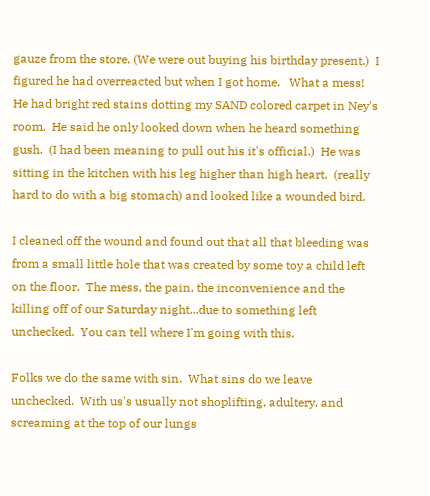gauze from the store. (We were out buying his birthday present.)  I figured he had overreacted but when I got home.   What a mess!  He had bright red stains dotting my SAND colored carpet in Ney's room.  He said he only looked down when he heard something gush.  (I had been meaning to pull out his it's official.)  He was sitting in the kitchen with his leg higher than high heart,  (really hard to do with a big stomach) and looked like a wounded bird.

I cleaned off the wound and found out that all that bleeding was from a small little hole that was created by some toy a child left on the floor.  The mess, the pain, the inconvenience and the killing off of our Saturday night...due to something left unchecked.  You can tell where I'm going with this.

Folks we do the same with sin.  What sins do we leave unchecked.  With us's usually not shoplifting, adultery, and screaming at the top of our lungs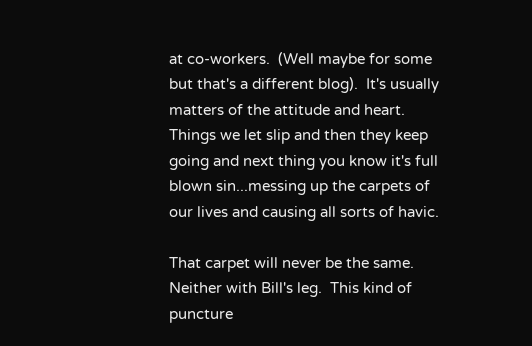at co-workers.  (Well maybe for some but that's a different blog).  It's usually matters of the attitude and heart.  Things we let slip and then they keep going and next thing you know it's full blown sin...messing up the carpets of our lives and causing all sorts of havic.

That carpet will never be the same.  Neither with Bill's leg.  This kind of puncture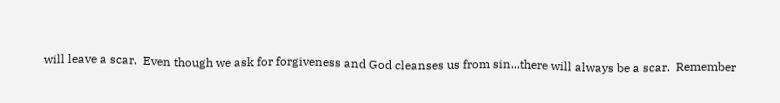will leave a scar.  Even though we ask for forgiveness and God cleanses us from sin...there will always be a scar.  Remember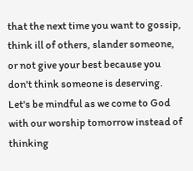that the next time you want to gossip, think ill of others, slander someone, or not give your best because you don't think someone is deserving.  Let's be mindful as we come to God with our worship tomorrow instead of thinking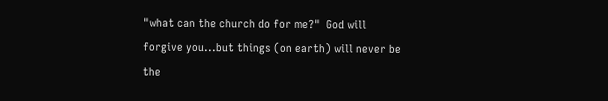"what can the church do for me?"  God will forgive you...but things (on earth) will never be the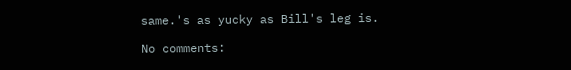same.'s as yucky as Bill's leg is.

No comments: